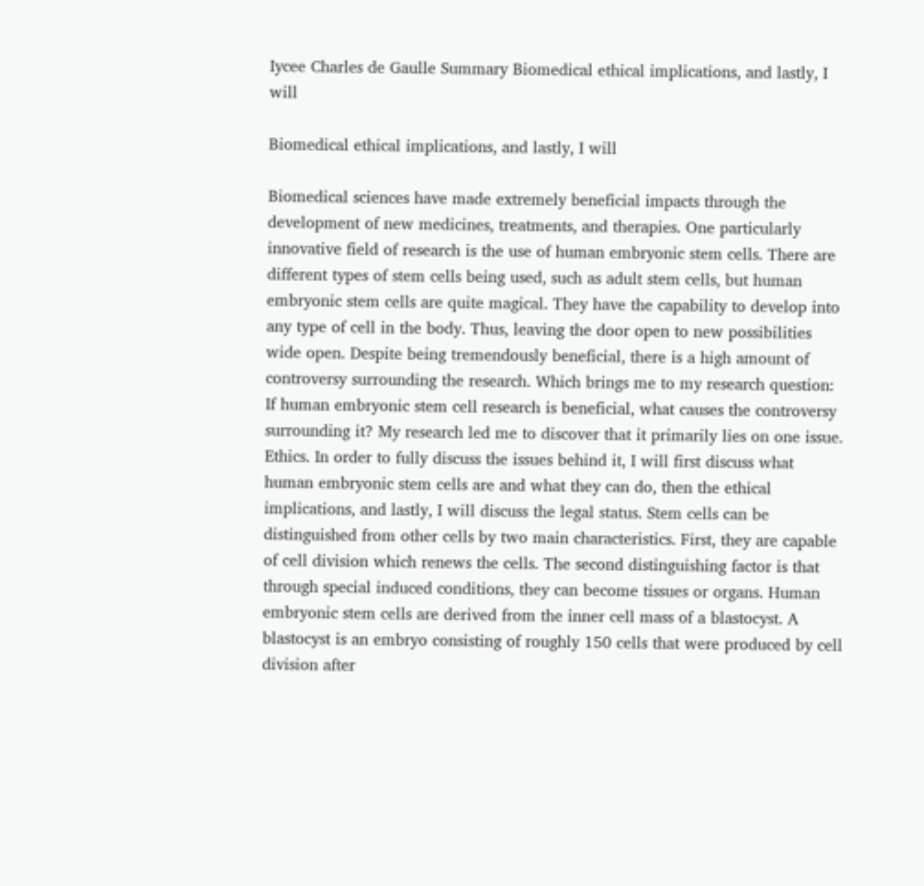Iycee Charles de Gaulle Summary Biomedical ethical implications, and lastly, I will

Biomedical ethical implications, and lastly, I will

Biomedical sciences have made extremely beneficial impacts through the development of new medicines, treatments, and therapies. One particularly innovative field of research is the use of human embryonic stem cells. There are different types of stem cells being used, such as adult stem cells, but human embryonic stem cells are quite magical. They have the capability to develop into any type of cell in the body. Thus, leaving the door open to new possibilities wide open. Despite being tremendously beneficial, there is a high amount of controversy surrounding the research. Which brings me to my research question: If human embryonic stem cell research is beneficial, what causes the controversy surrounding it? My research led me to discover that it primarily lies on one issue. Ethics. In order to fully discuss the issues behind it, I will first discuss what human embryonic stem cells are and what they can do, then the ethical implications, and lastly, I will discuss the legal status. Stem cells can be distinguished from other cells by two main characteristics. First, they are capable of cell division which renews the cells. The second distinguishing factor is that through special induced conditions, they can become tissues or organs. Human embryonic stem cells are derived from the inner cell mass of a blastocyst. A blastocyst is an embryo consisting of roughly 150 cells that were produced by cell division after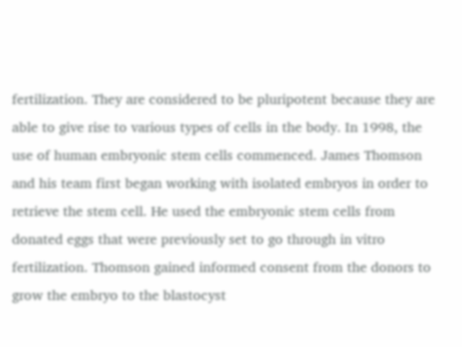fertilization. They are considered to be pluripotent because they are able to give rise to various types of cells in the body. In 1998, the use of human embryonic stem cells commenced. James Thomson and his team first began working with isolated embryos in order to retrieve the stem cell. He used the embryonic stem cells from donated eggs that were previously set to go through in vitro fertilization. Thomson gained informed consent from the donors to grow the embryo to the blastocyst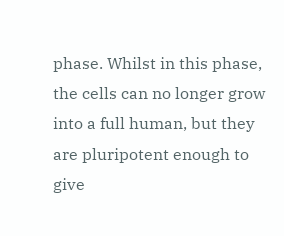phase. Whilst in this phase, the cells can no longer grow into a full human, but they are pluripotent enough to give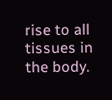rise to all tissues in the body.